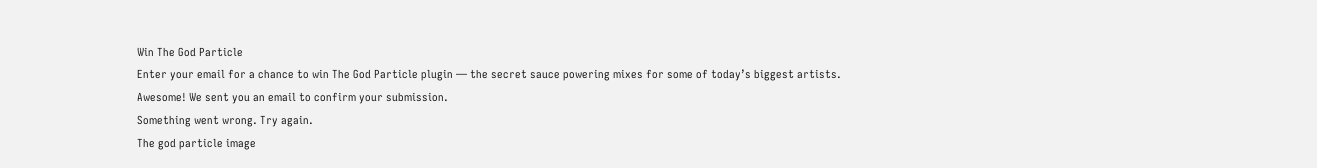Win The God Particle
Enter your email for a chance to win The God Particle plugin — the secret sauce powering mixes for some of today’s biggest artists.
Awesome! We sent you an email to confirm your submission.
Something went wrong. Try again.
The god particle image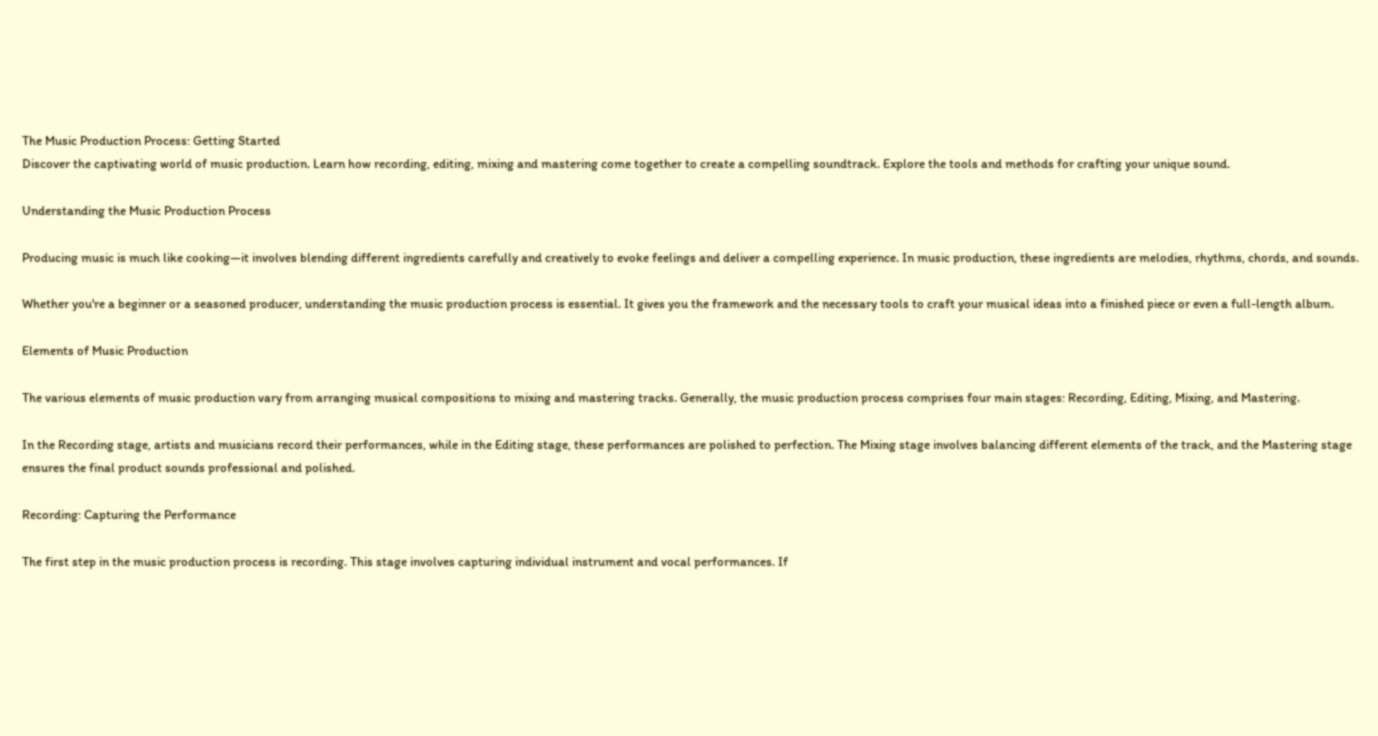The Music Production Process: Getting Started
Discover the captivating world of music production. Learn how recording, editing, mixing and mastering come together to create a compelling soundtrack. Explore the tools and methods for crafting your unique sound.

Understanding the Music Production Process

Producing music is much like cooking—it involves blending different ingredients carefully and creatively to evoke feelings and deliver a compelling experience. In music production, these ingredients are melodies, rhythms, chords, and sounds.

Whether you're a beginner or a seasoned producer, understanding the music production process is essential. It gives you the framework and the necessary tools to craft your musical ideas into a finished piece or even a full-length album.

Elements of Music Production

The various elements of music production vary from arranging musical compositions to mixing and mastering tracks. Generally, the music production process comprises four main stages: Recording, Editing, Mixing, and Mastering.

In the Recording stage, artists and musicians record their performances, while in the Editing stage, these performances are polished to perfection. The Mixing stage involves balancing different elements of the track, and the Mastering stage ensures the final product sounds professional and polished.

Recording: Capturing the Performance

The first step in the music production process is recording. This stage involves capturing individual instrument and vocal performances. If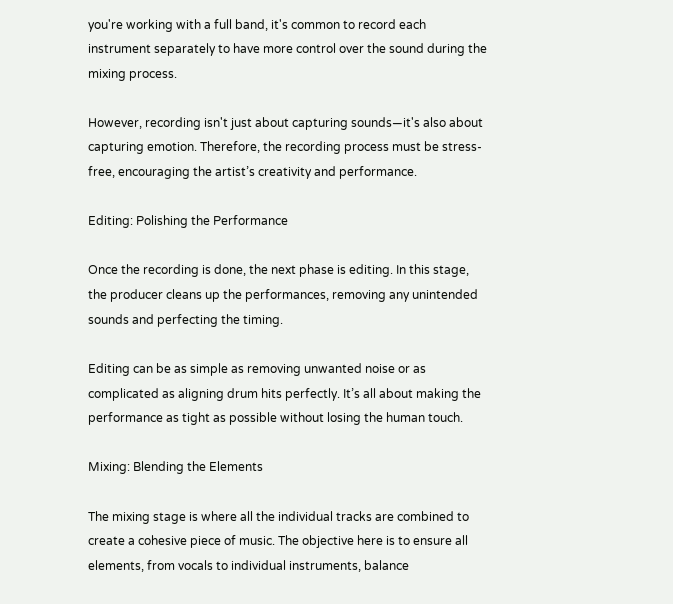you're working with a full band, it's common to record each instrument separately to have more control over the sound during the mixing process.

However, recording isn't just about capturing sounds—it's also about capturing emotion. Therefore, the recording process must be stress-free, encouraging the artist’s creativity and performance.

Editing: Polishing the Performance

Once the recording is done, the next phase is editing. In this stage, the producer cleans up the performances, removing any unintended sounds and perfecting the timing.

Editing can be as simple as removing unwanted noise or as complicated as aligning drum hits perfectly. It’s all about making the performance as tight as possible without losing the human touch.

Mixing: Blending the Elements

The mixing stage is where all the individual tracks are combined to create a cohesive piece of music. The objective here is to ensure all elements, from vocals to individual instruments, balance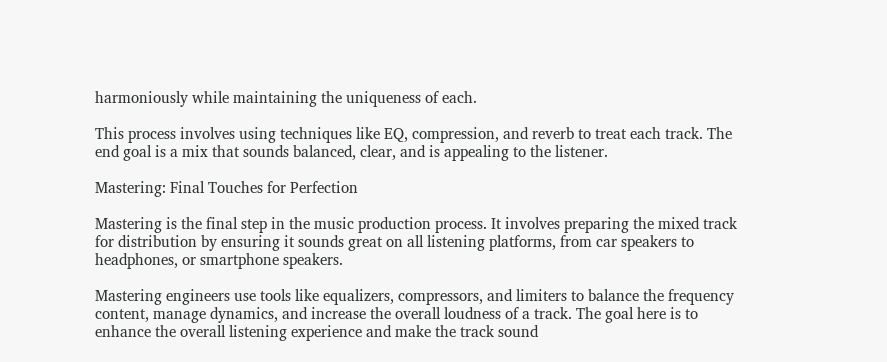harmoniously while maintaining the uniqueness of each.

This process involves using techniques like EQ, compression, and reverb to treat each track. The end goal is a mix that sounds balanced, clear, and is appealing to the listener.

Mastering: Final Touches for Perfection

Mastering is the final step in the music production process. It involves preparing the mixed track for distribution by ensuring it sounds great on all listening platforms, from car speakers to headphones, or smartphone speakers.

Mastering engineers use tools like equalizers, compressors, and limiters to balance the frequency content, manage dynamics, and increase the overall loudness of a track. The goal here is to enhance the overall listening experience and make the track sound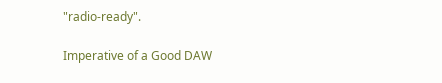"radio-ready".

Imperative of a Good DAW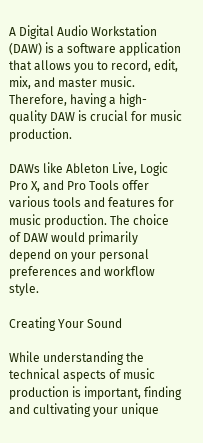A Digital Audio Workstation (DAW) is a software application that allows you to record, edit, mix, and master music. Therefore, having a high-quality DAW is crucial for music production.

DAWs like Ableton Live, Logic Pro X, and Pro Tools offer various tools and features for music production. The choice of DAW would primarily depend on your personal preferences and workflow style.

Creating Your Sound

While understanding the technical aspects of music production is important, finding and cultivating your unique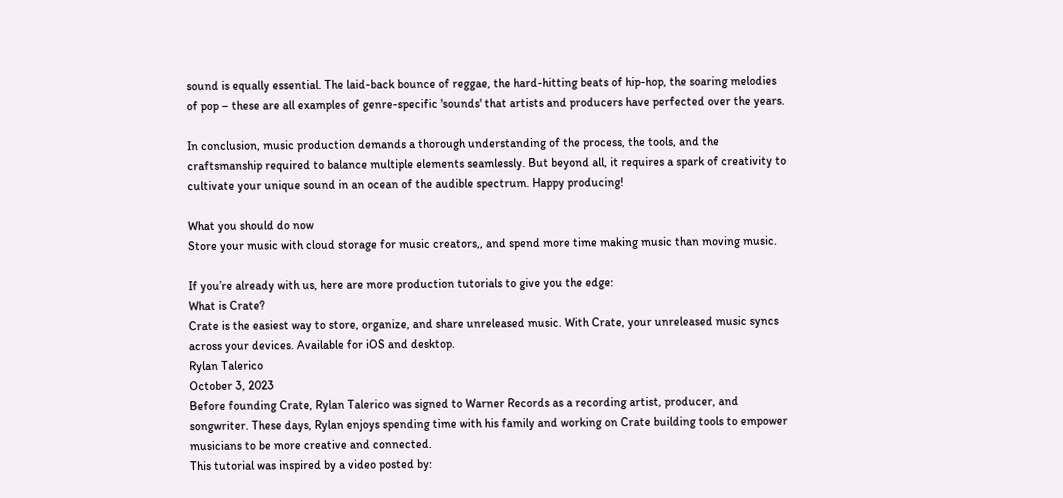sound is equally essential. The laid-back bounce of reggae, the hard-hitting beats of hip-hop, the soaring melodies of pop – these are all examples of genre-specific 'sounds' that artists and producers have perfected over the years.

In conclusion, music production demands a thorough understanding of the process, the tools, and the craftsmanship required to balance multiple elements seamlessly. But beyond all, it requires a spark of creativity to cultivate your unique sound in an ocean of the audible spectrum. Happy producing!

What you should do now
Store your music with cloud storage for music creators,, and spend more time making music than moving music.

If you’re already with us, here are more production tutorials to give you the edge:
What is Crate?
Crate is the easiest way to store, organize, and share unreleased music. With Crate, your unreleased music syncs across your devices. Available for iOS and desktop.
Rylan Talerico
October 3, 2023
Before founding Crate, Rylan Talerico was signed to Warner Records as a recording artist, producer, and songwriter. These days, Rylan enjoys spending time with his family and working on Crate building tools to empower musicians to be more creative and connected.
This tutorial was inspired by a video posted by: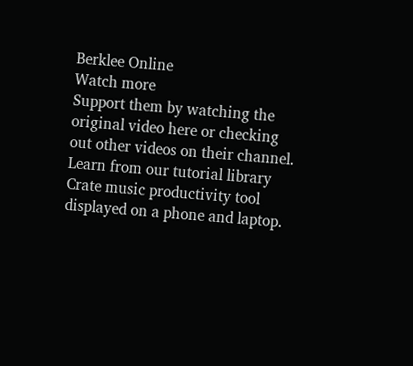Berklee Online
Watch more
Support them by watching the original video here or checking out other videos on their channel.
Learn from our tutorial library
Crate music productivity tool displayed on a phone and laptop.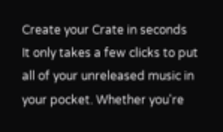Create your Crate in seconds
It only takes a few clicks to put all of your unreleased music in your pocket. Whether you're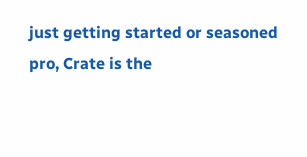just getting started or seasoned pro, Crate is the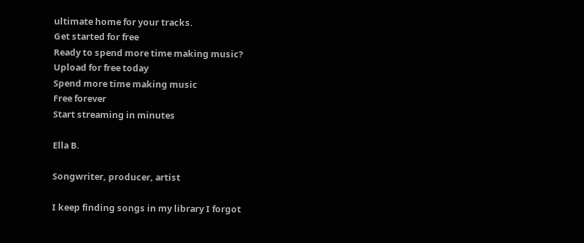ultimate home for your tracks.
Get started for free
Ready to spend more time making music?
Upload for free today
Spend more time making music
Free forever
Start streaming in minutes

Ella B.

Songwriter, producer, artist

I keep finding songs in my library I forgot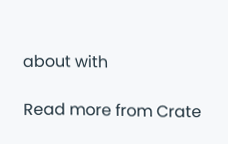about with

Read more from Crate